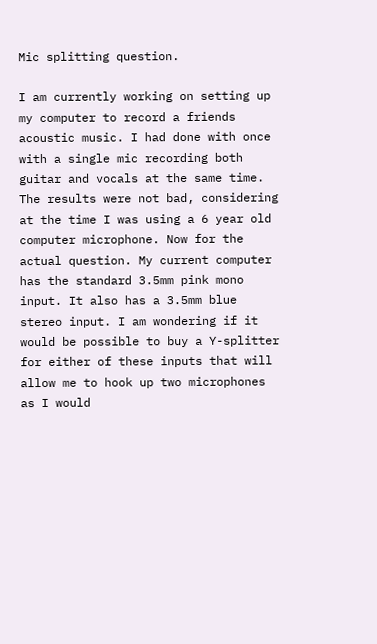Mic splitting question.

I am currently working on setting up my computer to record a friends acoustic music. I had done with once with a single mic recording both guitar and vocals at the same time. The results were not bad, considering at the time I was using a 6 year old computer microphone. Now for the actual question. My current computer has the standard 3.5mm pink mono input. It also has a 3.5mm blue stereo input. I am wondering if it would be possible to buy a Y-splitter for either of these inputs that will allow me to hook up two microphones as I would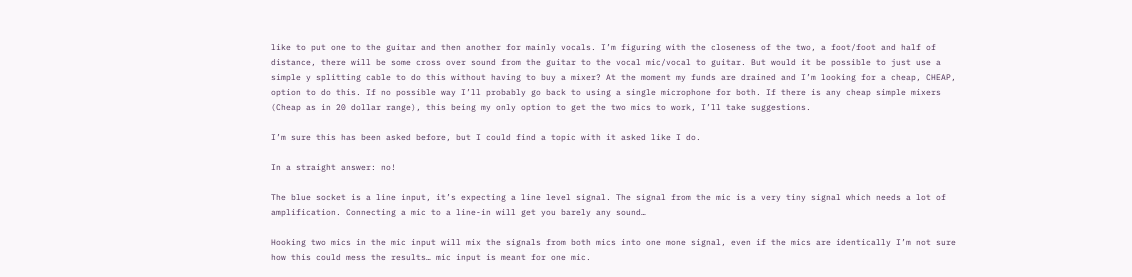like to put one to the guitar and then another for mainly vocals. I’m figuring with the closeness of the two, a foot/foot and half of distance, there will be some cross over sound from the guitar to the vocal mic/vocal to guitar. But would it be possible to just use a simple y splitting cable to do this without having to buy a mixer? At the moment my funds are drained and I’m looking for a cheap, CHEAP, option to do this. If no possible way I’ll probably go back to using a single microphone for both. If there is any cheap simple mixers (Cheap as in 20 dollar range), this being my only option to get the two mics to work, I’ll take suggestions.

I’m sure this has been asked before, but I could find a topic with it asked like I do.

In a straight answer: no!

The blue socket is a line input, it’s expecting a line level signal. The signal from the mic is a very tiny signal which needs a lot of amplification. Connecting a mic to a line-in will get you barely any sound…

Hooking two mics in the mic input will mix the signals from both mics into one mone signal, even if the mics are identically I’m not sure how this could mess the results… mic input is meant for one mic.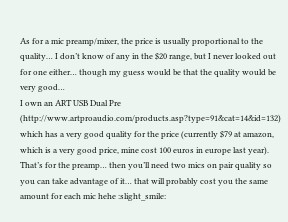As for a mic preamp/mixer, the price is usually proportional to the quality… I don’t know of any in the $20 range, but I never looked out for one either… though my guess would be that the quality would be very good…
I own an ART USB Dual Pre (http://www.artproaudio.com/products.asp?type=91&cat=14&id=132) which has a very good quality for the price (currently $79 at amazon, which is a very good price, mine cost 100 euros in europe last year). That’s for the preamp… then you’ll need two mics on pair quality so you can take advantage of it… that will probably cost you the same amount for each mic hehe :slight_smile: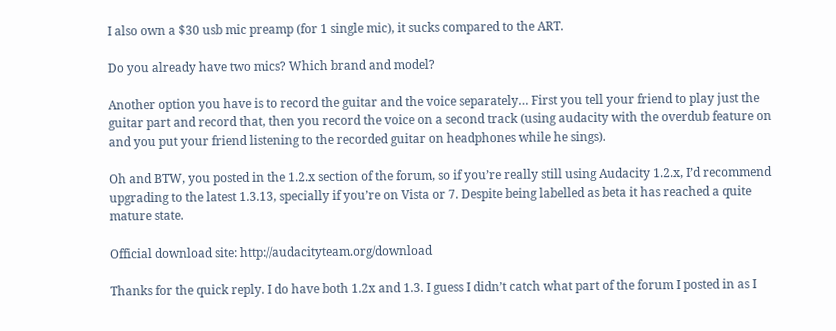I also own a $30 usb mic preamp (for 1 single mic), it sucks compared to the ART.

Do you already have two mics? Which brand and model?

Another option you have is to record the guitar and the voice separately… First you tell your friend to play just the guitar part and record that, then you record the voice on a second track (using audacity with the overdub feature on and you put your friend listening to the recorded guitar on headphones while he sings).

Oh and BTW, you posted in the 1.2.x section of the forum, so if you’re really still using Audacity 1.2.x, I’d recommend upgrading to the latest 1.3.13, specially if you’re on Vista or 7. Despite being labelled as beta it has reached a quite mature state.

Official download site: http://audacityteam.org/download

Thanks for the quick reply. I do have both 1.2x and 1.3. I guess I didn’t catch what part of the forum I posted in as I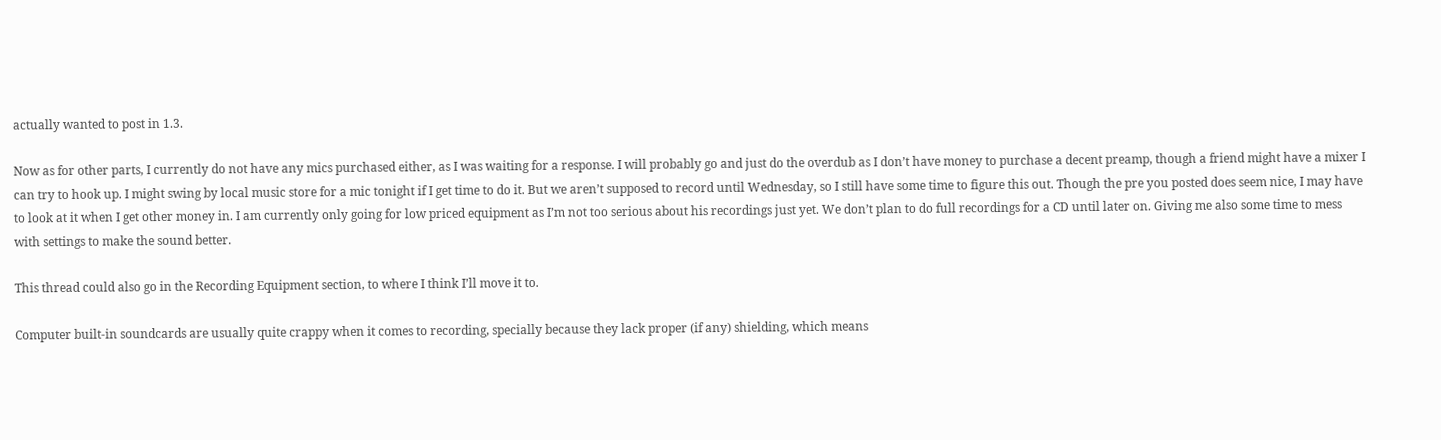actually wanted to post in 1.3.

Now as for other parts, I currently do not have any mics purchased either, as I was waiting for a response. I will probably go and just do the overdub as I don’t have money to purchase a decent preamp, though a friend might have a mixer I can try to hook up. I might swing by local music store for a mic tonight if I get time to do it. But we aren’t supposed to record until Wednesday, so I still have some time to figure this out. Though the pre you posted does seem nice, I may have to look at it when I get other money in. I am currently only going for low priced equipment as I’m not too serious about his recordings just yet. We don’t plan to do full recordings for a CD until later on. Giving me also some time to mess with settings to make the sound better.

This thread could also go in the Recording Equipment section, to where I think I’ll move it to.

Computer built-in soundcards are usually quite crappy when it comes to recording, specially because they lack proper (if any) shielding, which means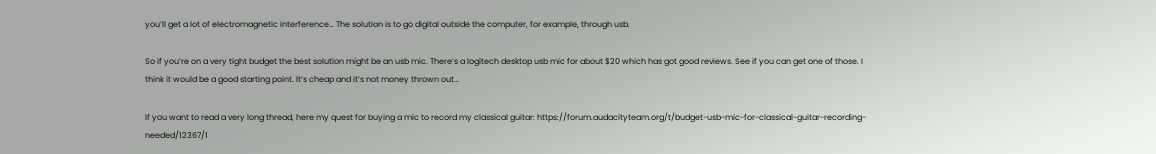you’ll get a lot of electromagnetic interference… The solution is to go digital outside the computer, for example, through usb.

So if you’re on a very tight budget the best solution might be an usb mic. There’s a logitech desktop usb mic for about $20 which has got good reviews. See if you can get one of those. I think it would be a good starting point. It’s cheap and it’s not money thrown out…

If you want to read a very long thread, here my quest for buying a mic to record my classical guitar: https://forum.audacityteam.org/t/budget-usb-mic-for-classical-guitar-recording-needed/12367/1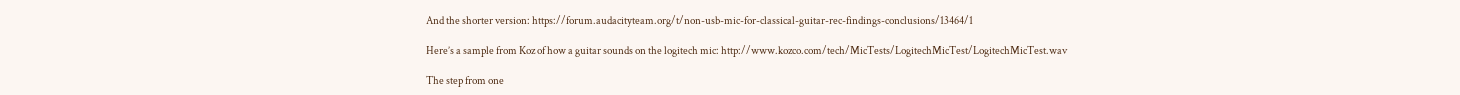And the shorter version: https://forum.audacityteam.org/t/non-usb-mic-for-classical-guitar-rec-findings-conclusions/13464/1

Here’s a sample from Koz of how a guitar sounds on the logitech mic: http://www.kozco.com/tech/MicTests/LogitechMicTest/LogitechMicTest.wav

The step from one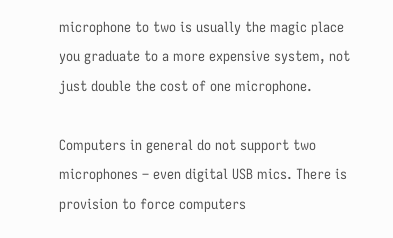microphone to two is usually the magic place you graduate to a more expensive system, not just double the cost of one microphone.

Computers in general do not support two microphones – even digital USB mics. There is provision to force computers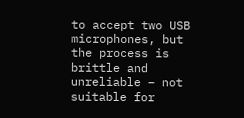to accept two USB microphones, but the process is brittle and unreliable – not suitable for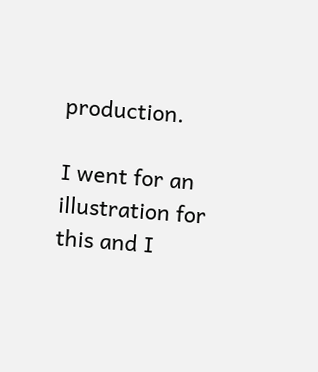production.

I went for an illustration for this and I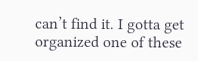can’t find it. I gotta get organized one of these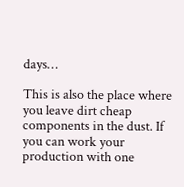days…

This is also the place where you leave dirt cheap components in the dust. If you can work your production with one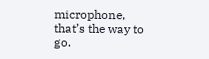microphone, that’s the way to go.